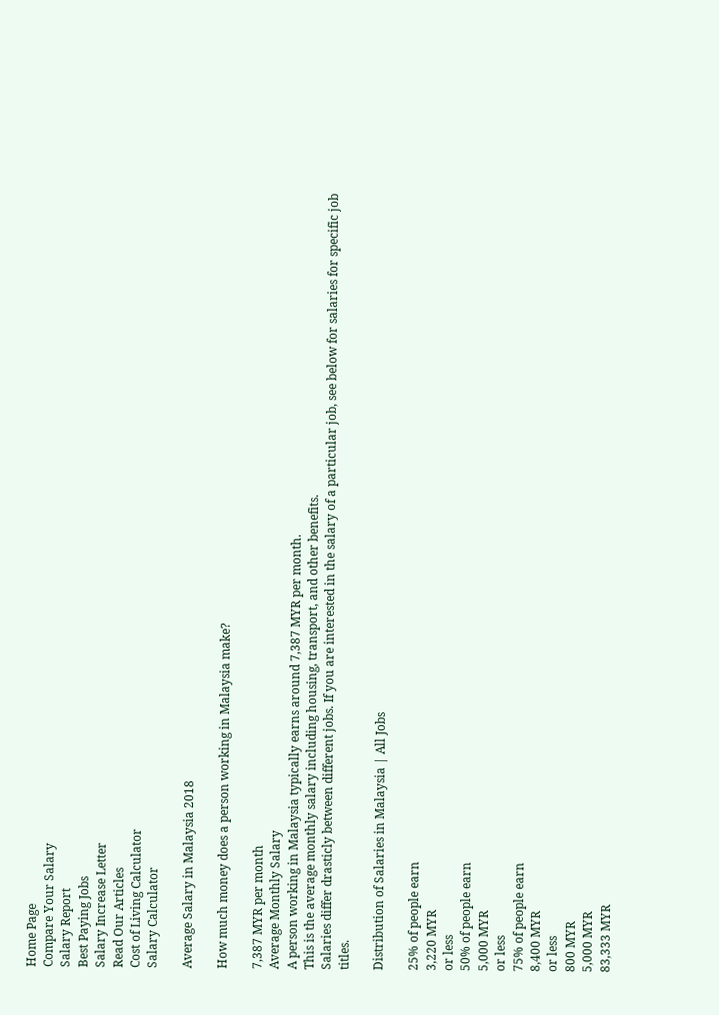Home Page
Compare Your Salary
Salary Report
Best Paying Jobs
Salary Increase Letter
Read Our Articles
Cost of Living Calculator
Salary Calculator

Average Salary in Malaysia 2018

How much money does a person working in Malaysia make?

7,387 MYR per month
Average Monthly Salary
A person working in Malaysia typically earns around 7,387 MYR per month.
This is the average monthly salary including housing, transport, and other benefits.
Salaries differ drasticly between different jobs. If you are interested in the salary of a particular job, see below for salaries for specific job titles.

Distribution of Salaries in Malaysia | All Jobs

25% of people earn
3,220 MYR
or less
50% of people earn
5,000 MYR
or less
75% of people earn
8,400 MYR
or less
800 MYR
5,000 MYR
83,333 MYR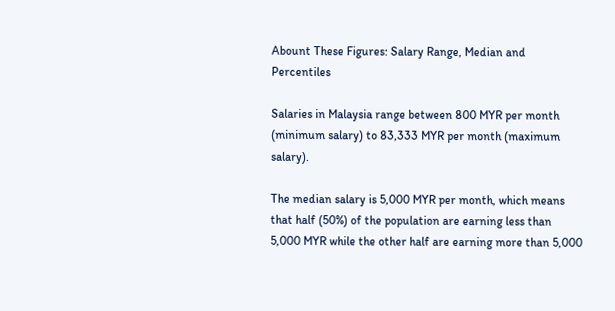Abount These Figures: Salary Range, Median and Percentiles

Salaries in Malaysia range between 800 MYR per month (minimum salary) to 83,333 MYR per month (maximum salary).

The median salary is 5,000 MYR per month, which means that half (50%) of the population are earning less than 5,000 MYR while the other half are earning more than 5,000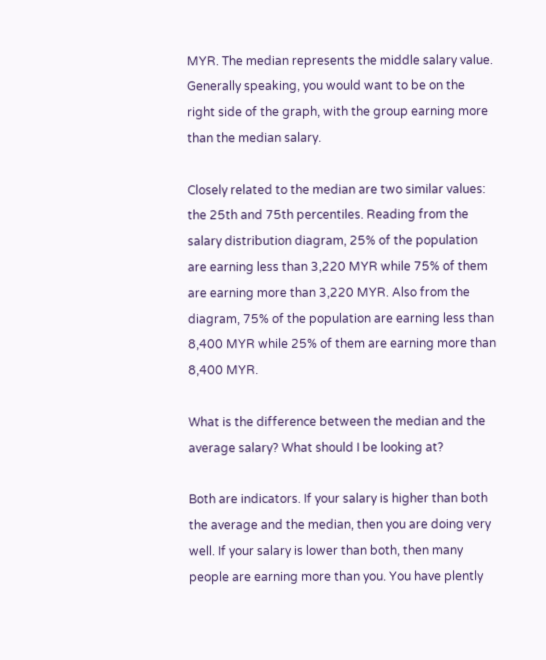MYR. The median represents the middle salary value. Generally speaking, you would want to be on the right side of the graph, with the group earning more than the median salary.

Closely related to the median are two similar values: the 25th and 75th percentiles. Reading from the salary distribution diagram, 25% of the population are earning less than 3,220 MYR while 75% of them are earning more than 3,220 MYR. Also from the diagram, 75% of the population are earning less than 8,400 MYR while 25% of them are earning more than 8,400 MYR.

What is the difference between the median and the average salary? What should I be looking at?

Both are indicators. If your salary is higher than both the average and the median, then you are doing very well. If your salary is lower than both, then many people are earning more than you. You have plently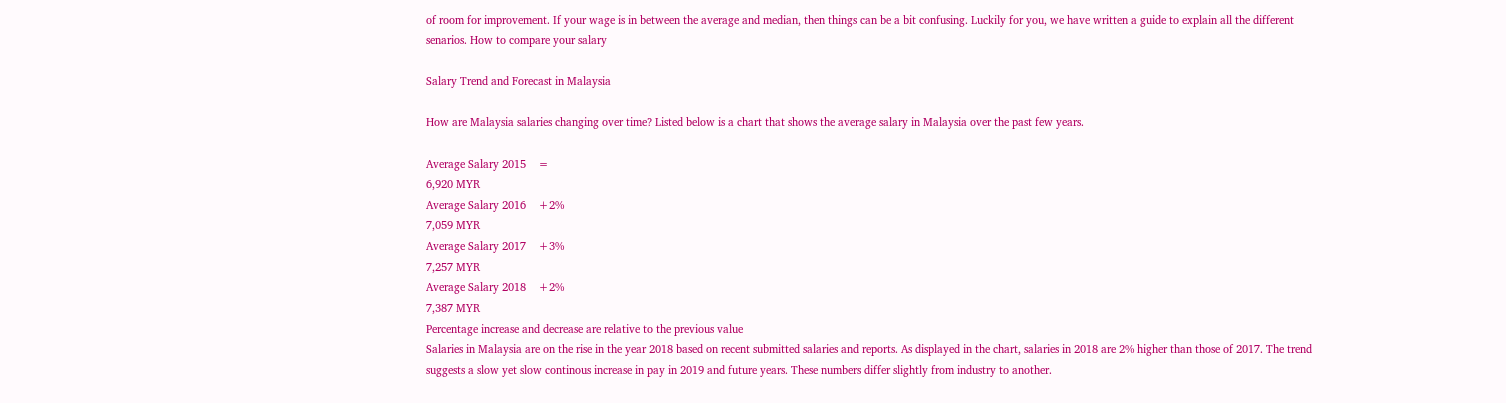of room for improvement. If your wage is in between the average and median, then things can be a bit confusing. Luckily for you, we have written a guide to explain all the different senarios. How to compare your salary

Salary Trend and Forecast in Malaysia

How are Malaysia salaries changing over time? Listed below is a chart that shows the average salary in Malaysia over the past few years.

Average Salary 2015    =
6,920 MYR
Average Salary 2016    +2%
7,059 MYR
Average Salary 2017    +3%
7,257 MYR
Average Salary 2018    +2%
7,387 MYR
Percentage increase and decrease are relative to the previous value
Salaries in Malaysia are on the rise in the year 2018 based on recent submitted salaries and reports. As displayed in the chart, salaries in 2018 are 2% higher than those of 2017. The trend suggests a slow yet slow continous increase in pay in 2019 and future years. These numbers differ slightly from industry to another.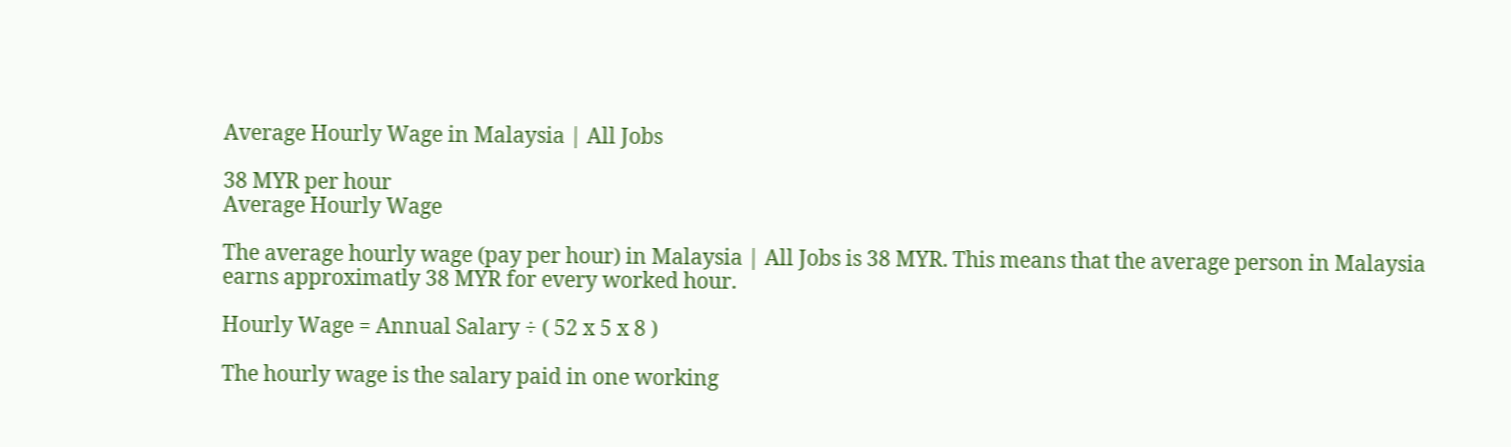Average Hourly Wage in Malaysia | All Jobs

38 MYR per hour
Average Hourly Wage

The average hourly wage (pay per hour) in Malaysia | All Jobs is 38 MYR. This means that the average person in Malaysia earns approximatly 38 MYR for every worked hour.

Hourly Wage = Annual Salary ÷ ( 52 x 5 x 8 )

The hourly wage is the salary paid in one working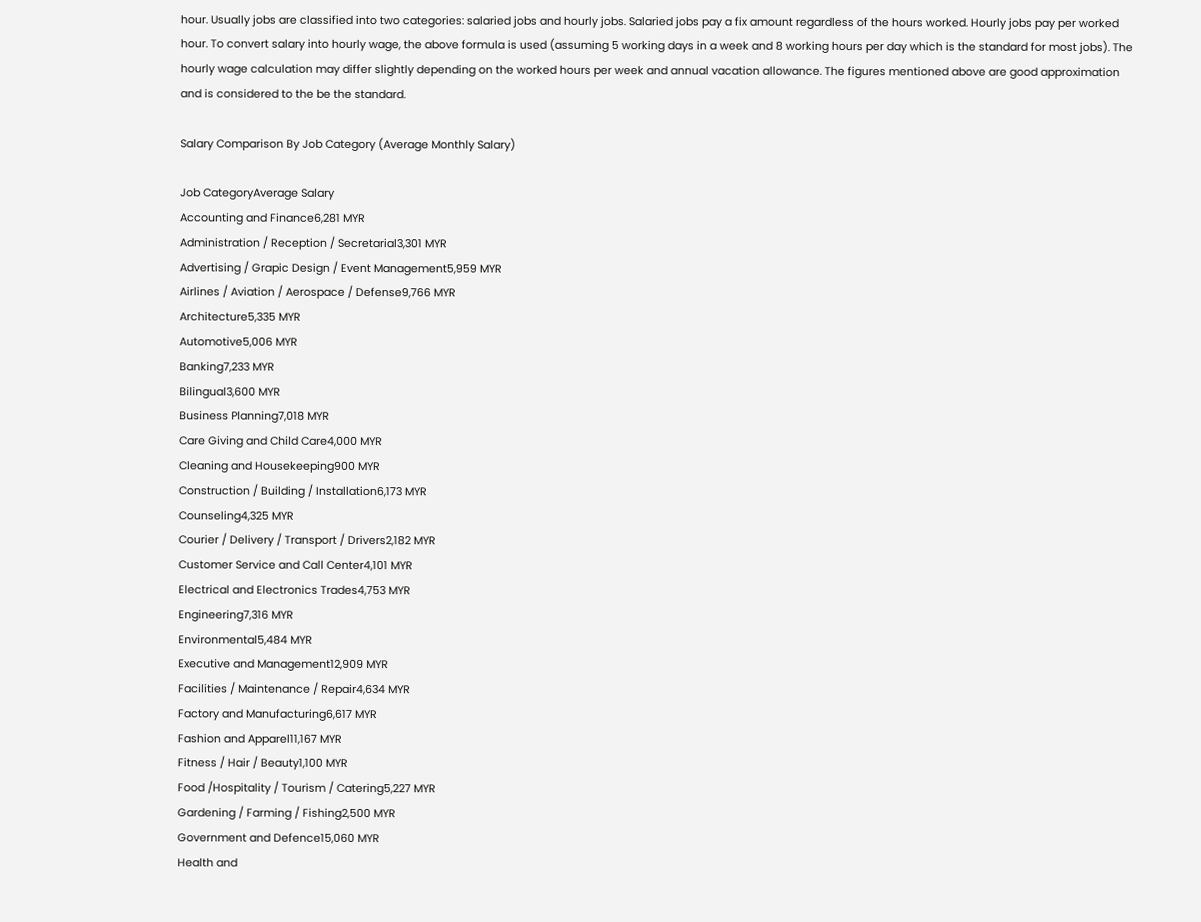hour. Usually jobs are classified into two categories: salaried jobs and hourly jobs. Salaried jobs pay a fix amount regardless of the hours worked. Hourly jobs pay per worked hour. To convert salary into hourly wage, the above formula is used (assuming 5 working days in a week and 8 working hours per day which is the standard for most jobs). The hourly wage calculation may differ slightly depending on the worked hours per week and annual vacation allowance. The figures mentioned above are good approximation and is considered to the be the standard.

Salary Comparison By Job Category (Average Monthly Salary)

Job CategoryAverage Salary
Accounting and Finance6,281 MYR
Administration / Reception / Secretarial3,301 MYR
Advertising / Grapic Design / Event Management5,959 MYR
Airlines / Aviation / Aerospace / Defense9,766 MYR
Architecture5,335 MYR
Automotive5,006 MYR
Banking7,233 MYR
Bilingual3,600 MYR
Business Planning7,018 MYR
Care Giving and Child Care4,000 MYR
Cleaning and Housekeeping900 MYR
Construction / Building / Installation6,173 MYR
Counseling4,325 MYR
Courier / Delivery / Transport / Drivers2,182 MYR
Customer Service and Call Center4,101 MYR
Electrical and Electronics Trades4,753 MYR
Engineering7,316 MYR
Environmental5,484 MYR
Executive and Management12,909 MYR
Facilities / Maintenance / Repair4,634 MYR
Factory and Manufacturing6,617 MYR
Fashion and Apparel11,167 MYR
Fitness / Hair / Beauty1,100 MYR
Food /Hospitality / Tourism / Catering5,227 MYR
Gardening / Farming / Fishing2,500 MYR
Government and Defence15,060 MYR
Health and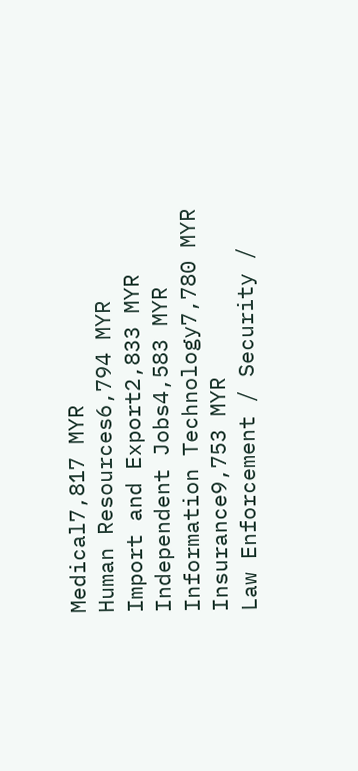Medical7,817 MYR
Human Resources6,794 MYR
Import and Export2,833 MYR
Independent Jobs4,583 MYR
Information Technology7,780 MYR
Insurance9,753 MYR
Law Enforcement / Security /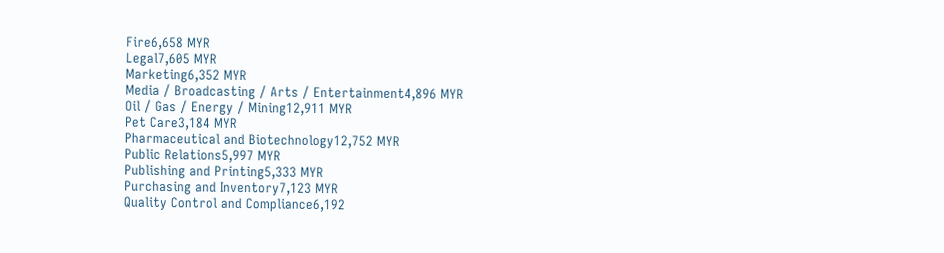Fire6,658 MYR
Legal7,605 MYR
Marketing6,352 MYR
Media / Broadcasting / Arts / Entertainment4,896 MYR
Oil / Gas / Energy / Mining12,911 MYR
Pet Care3,184 MYR
Pharmaceutical and Biotechnology12,752 MYR
Public Relations5,997 MYR
Publishing and Printing5,333 MYR
Purchasing and Inventory7,123 MYR
Quality Control and Compliance6,192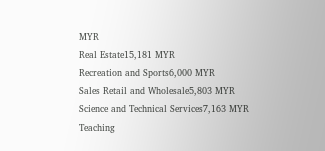MYR
Real Estate15,181 MYR
Recreation and Sports6,000 MYR
Sales Retail and Wholesale5,803 MYR
Science and Technical Services7,163 MYR
Teaching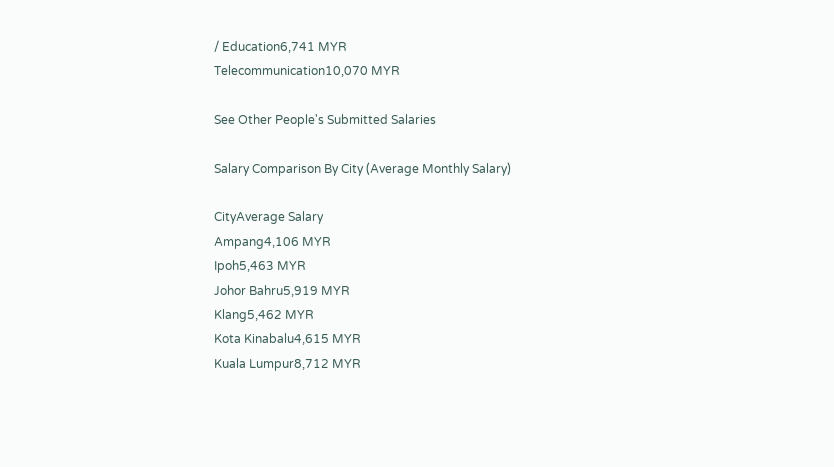/ Education6,741 MYR
Telecommunication10,070 MYR

See Other People's Submitted Salaries

Salary Comparison By City (Average Monthly Salary)

CityAverage Salary
Ampang4,106 MYR
Ipoh5,463 MYR
Johor Bahru5,919 MYR
Klang5,462 MYR
Kota Kinabalu4,615 MYR
Kuala Lumpur8,712 MYR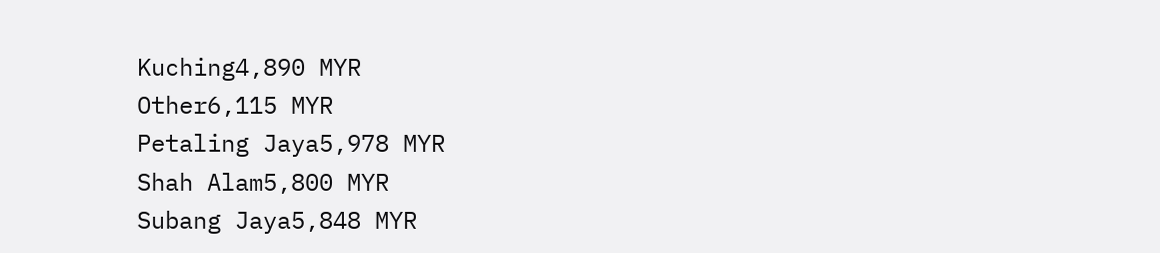Kuching4,890 MYR
Other6,115 MYR
Petaling Jaya5,978 MYR
Shah Alam5,800 MYR
Subang Jaya5,848 MYR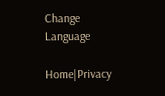Change Language

Home|Privacy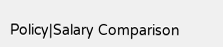Policy|Salary Comparison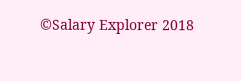©Salary Explorer 2018